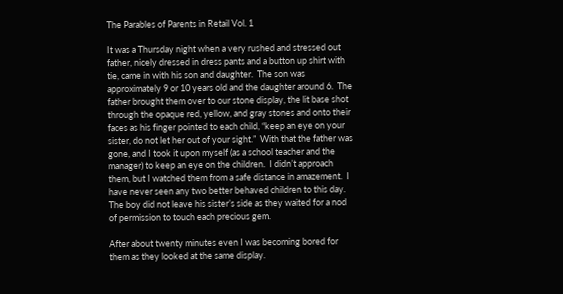The Parables of Parents in Retail Vol. 1

It was a Thursday night when a very rushed and stressed out father, nicely dressed in dress pants and a button up shirt with tie, came in with his son and daughter.  The son was approximately 9 or 10 years old and the daughter around 6.  The father brought them over to our stone display, the lit base shot through the opaque red, yellow, and gray stones and onto their faces as his finger pointed to each child, “keep an eye on your sister, do not let her out of your sight.”  With that the father was gone, and I took it upon myself (as a school teacher and the manager) to keep an eye on the children.  I didn’t approach them, but I watched them from a safe distance in amazement.  I have never seen any two better behaved children to this day.  The boy did not leave his sister’s side as they waited for a nod of permission to touch each precious gem.

After about twenty minutes even I was becoming bored for them as they looked at the same display.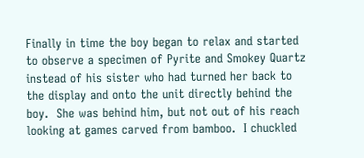Finally in time the boy began to relax and started to observe a specimen of Pyrite and Smokey Quartz instead of his sister who had turned her back to the display and onto the unit directly behind the boy.  She was behind him, but not out of his reach looking at games carved from bamboo.  I chuckled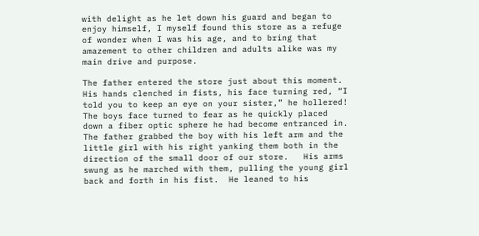with delight as he let down his guard and began to enjoy himself, I myself found this store as a refuge of wonder when I was his age, and to bring that amazement to other children and adults alike was my main drive and purpose.

The father entered the store just about this moment.  His hands clenched in fists, his face turning red, “I told you to keep an eye on your sister,” he hollered!  The boys face turned to fear as he quickly placed down a fiber optic sphere he had become entranced in.  The father grabbed the boy with his left arm and the little girl with his right yanking them both in the direction of the small door of our store.   His arms swung as he marched with them, pulling the young girl back and forth in his fist.  He leaned to his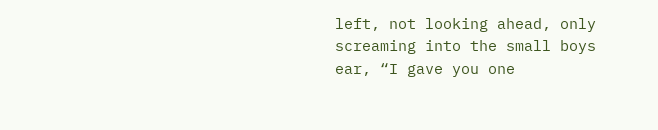left, not looking ahead, only screaming into the small boys ear, “I gave you one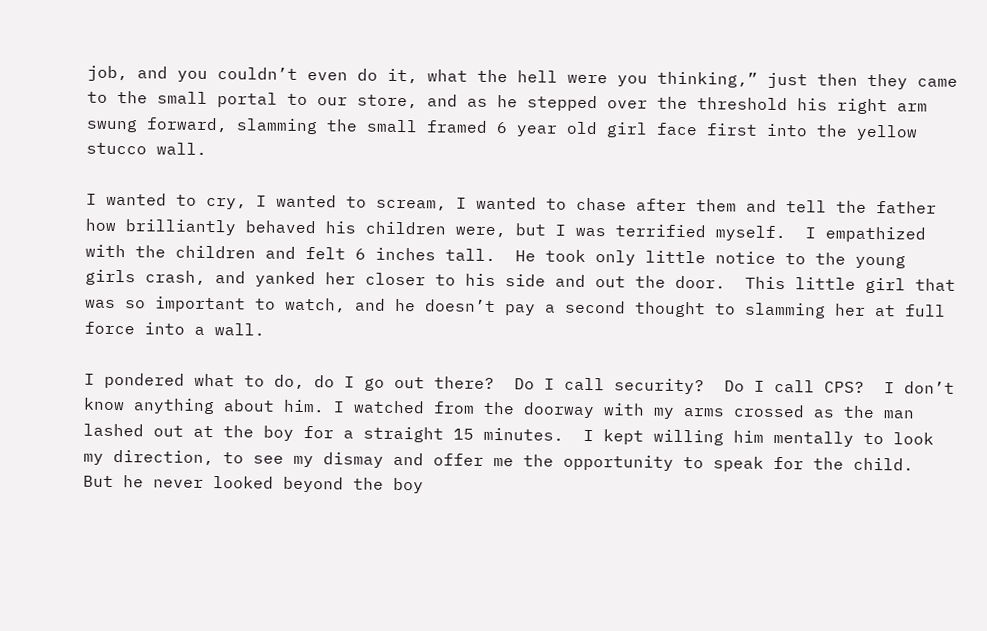job, and you couldn’t even do it, what the hell were you thinking,” just then they came to the small portal to our store, and as he stepped over the threshold his right arm swung forward, slamming the small framed 6 year old girl face first into the yellow stucco wall.

I wanted to cry, I wanted to scream, I wanted to chase after them and tell the father how brilliantly behaved his children were, but I was terrified myself.  I empathized with the children and felt 6 inches tall.  He took only little notice to the young girls crash, and yanked her closer to his side and out the door.  This little girl that was so important to watch, and he doesn’t pay a second thought to slamming her at full force into a wall.

I pondered what to do, do I go out there?  Do I call security?  Do I call CPS?  I don’t know anything about him. I watched from the doorway with my arms crossed as the man lashed out at the boy for a straight 15 minutes.  I kept willing him mentally to look my direction, to see my dismay and offer me the opportunity to speak for the child.  But he never looked beyond the boy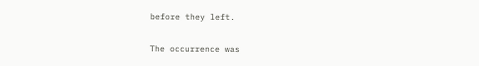before they left.

The occurrence was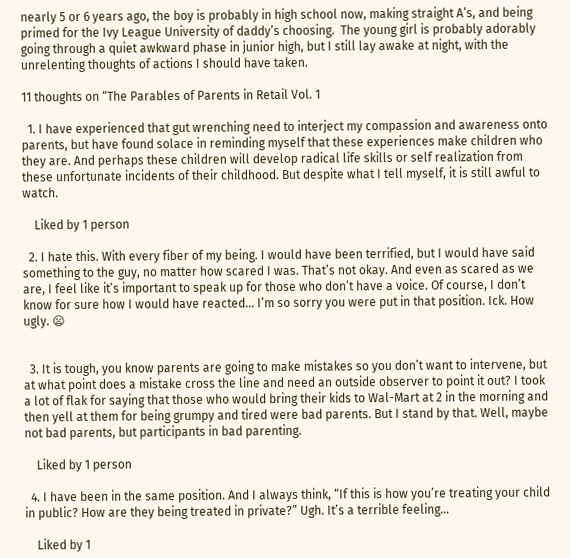nearly 5 or 6 years ago, the boy is probably in high school now, making straight A’s, and being primed for the Ivy League University of daddy’s choosing.  The young girl is probably adorably going through a quiet awkward phase in junior high, but I still lay awake at night, with the unrelenting thoughts of actions I should have taken.

11 thoughts on “The Parables of Parents in Retail Vol. 1

  1. I have experienced that gut wrenching need to interject my compassion and awareness onto parents, but have found solace in reminding myself that these experiences make children who they are. And perhaps these children will develop radical life skills or self realization from these unfortunate incidents of their childhood. But despite what I tell myself, it is still awful to watch.

    Liked by 1 person

  2. I hate this. With every fiber of my being. I would have been terrified, but I would have said something to the guy, no matter how scared I was. That’s not okay. And even as scared as we are, I feel like it’s important to speak up for those who don’t have a voice. Of course, I don’t know for sure how I would have reacted… I’m so sorry you were put in that position. Ick. How ugly. 😦


  3. It is tough, you know parents are going to make mistakes so you don’t want to intervene, but at what point does a mistake cross the line and need an outside observer to point it out? I took a lot of flak for saying that those who would bring their kids to Wal-Mart at 2 in the morning and then yell at them for being grumpy and tired were bad parents. But I stand by that. Well, maybe not bad parents, but participants in bad parenting.

    Liked by 1 person

  4. I have been in the same position. And I always think, “If this is how you’re treating your child in public? How are they being treated in private?” Ugh. It’s a terrible feeling…

    Liked by 1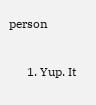person

      1. Yup. It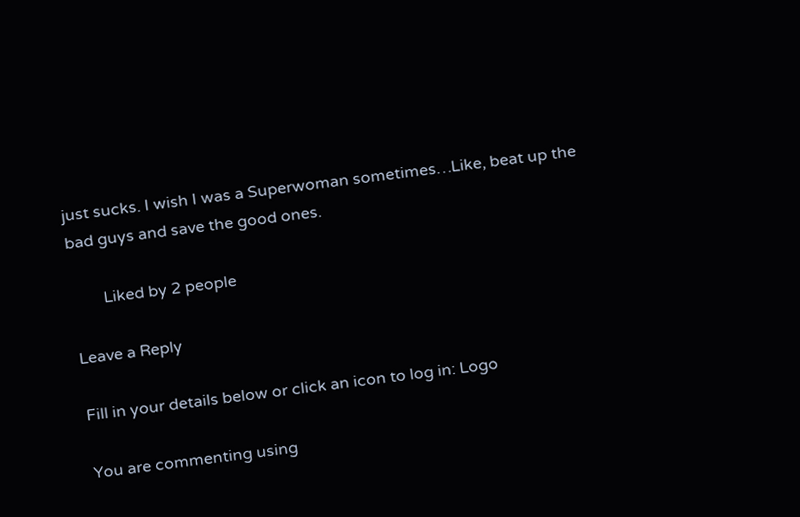just sucks. I wish I was a Superwoman sometimes…Like, beat up the bad guys and save the good ones.

        Liked by 2 people

Leave a Reply

Fill in your details below or click an icon to log in: Logo

You are commenting using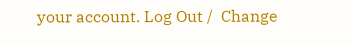your account. Log Out /  Change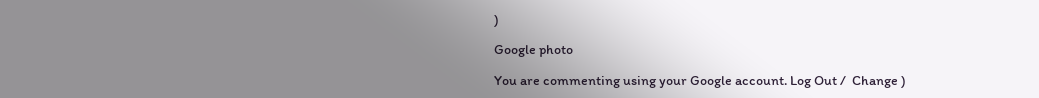)

Google photo

You are commenting using your Google account. Log Out /  Change )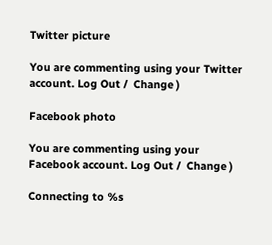Twitter picture

You are commenting using your Twitter account. Log Out /  Change )

Facebook photo

You are commenting using your Facebook account. Log Out /  Change )

Connecting to %s